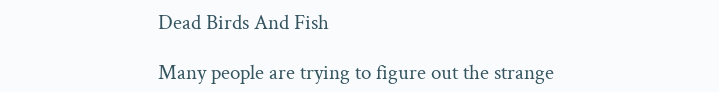Dead Birds And Fish

Many people are trying to figure out the strange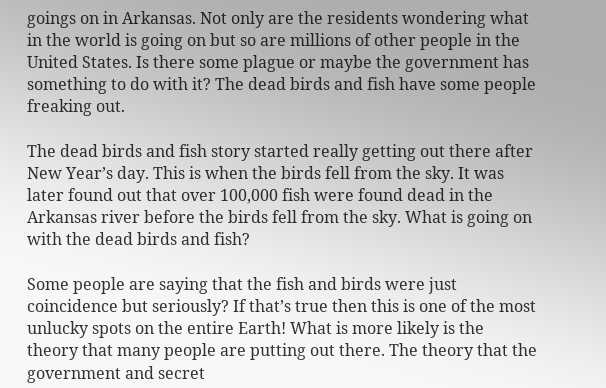goings on in Arkansas. Not only are the residents wondering what in the world is going on but so are millions of other people in the United States. Is there some plague or maybe the government has something to do with it? The dead birds and fish have some people freaking out.

The dead birds and fish story started really getting out there after New Year’s day. This is when the birds fell from the sky. It was later found out that over 100,000 fish were found dead in the Arkansas river before the birds fell from the sky. What is going on with the dead birds and fish?

Some people are saying that the fish and birds were just coincidence but seriously? If that’s true then this is one of the most unlucky spots on the entire Earth! What is more likely is the theory that many people are putting out there. The theory that the government and secret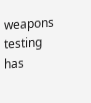weapons testing has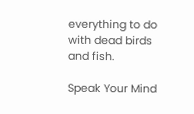everything to do with dead birds and fish.

Speak Your Mind